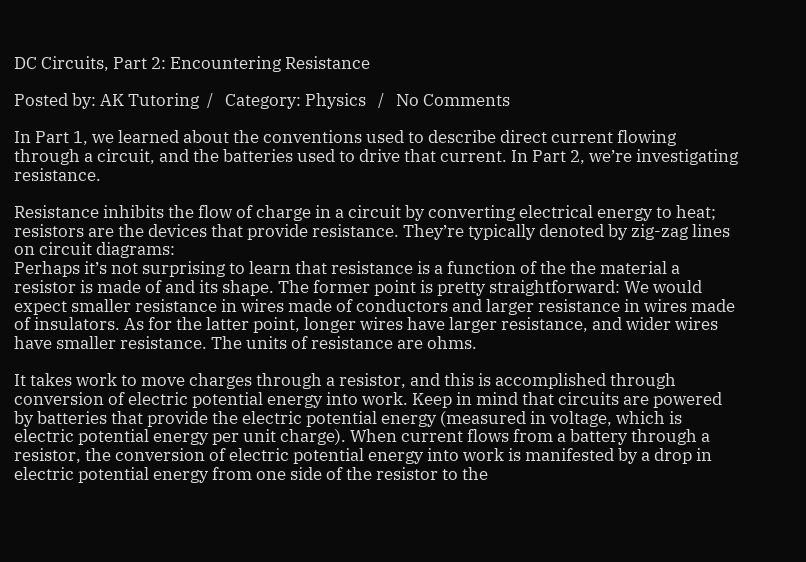DC Circuits, Part 2: Encountering Resistance

Posted by: AK Tutoring  /   Category: Physics   /   No Comments

In Part 1, we learned about the conventions used to describe direct current flowing through a circuit, and the batteries used to drive that current. In Part 2, we’re investigating resistance.

Resistance inhibits the flow of charge in a circuit by converting electrical energy to heat; resistors are the devices that provide resistance. They’re typically denoted by zig-zag lines on circuit diagrams:
Perhaps it’s not surprising to learn that resistance is a function of the the material a resistor is made of and its shape. The former point is pretty straightforward: We would expect smaller resistance in wires made of conductors and larger resistance in wires made of insulators. As for the latter point, longer wires have larger resistance, and wider wires have smaller resistance. The units of resistance are ohms.

It takes work to move charges through a resistor, and this is accomplished through conversion of electric potential energy into work. Keep in mind that circuits are powered by batteries that provide the electric potential energy (measured in voltage, which is electric potential energy per unit charge). When current flows from a battery through a resistor, the conversion of electric potential energy into work is manifested by a drop in electric potential energy from one side of the resistor to the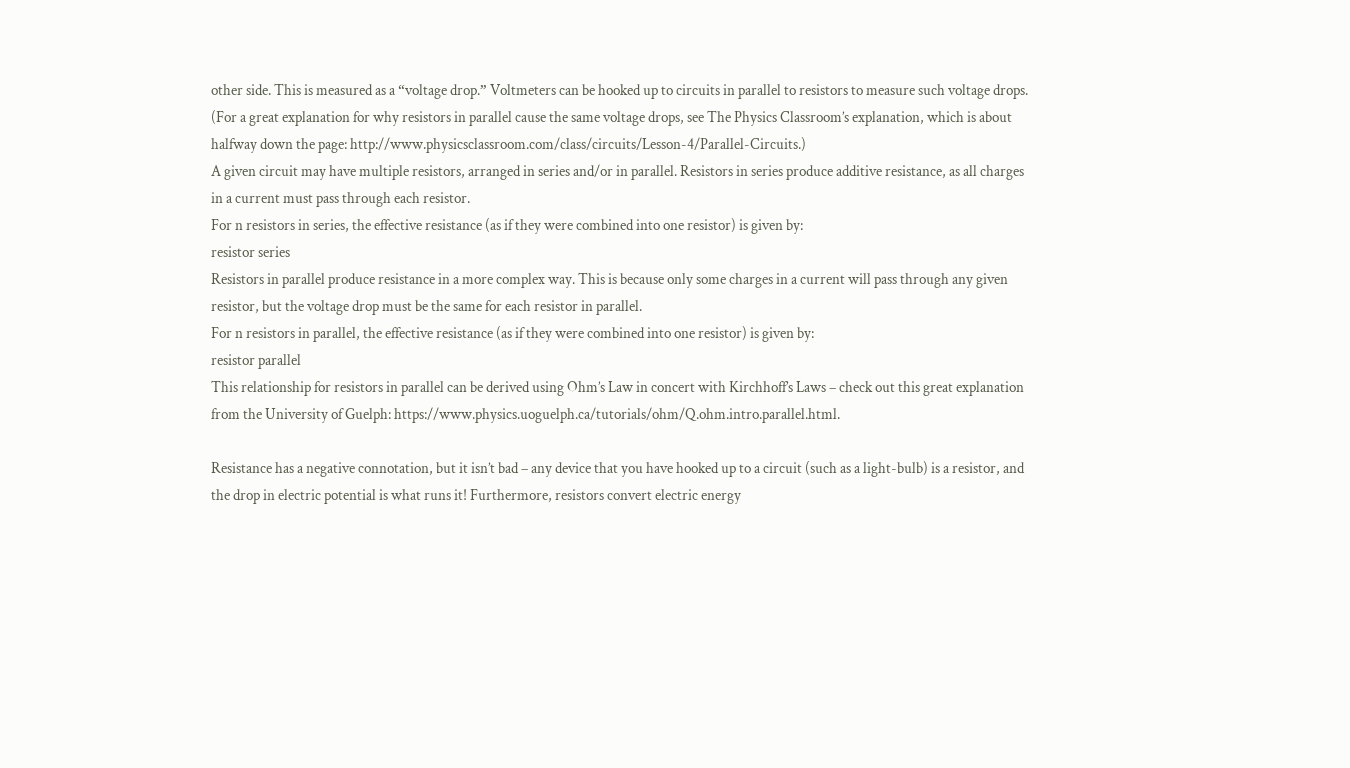other side. This is measured as a “voltage drop.” Voltmeters can be hooked up to circuits in parallel to resistors to measure such voltage drops. (For a great explanation for why resistors in parallel cause the same voltage drops, see The Physics Classroom’s explanation, which is about halfway down the page: http://www.physicsclassroom.com/class/circuits/Lesson-4/Parallel-Circuits.)
A given circuit may have multiple resistors, arranged in series and/or in parallel. Resistors in series produce additive resistance, as all charges in a current must pass through each resistor.
For n resistors in series, the effective resistance (as if they were combined into one resistor) is given by:
resistor series
Resistors in parallel produce resistance in a more complex way. This is because only some charges in a current will pass through any given resistor, but the voltage drop must be the same for each resistor in parallel.
For n resistors in parallel, the effective resistance (as if they were combined into one resistor) is given by:
resistor parallel
This relationship for resistors in parallel can be derived using Ohm’s Law in concert with Kirchhoff’s Laws – check out this great explanation from the University of Guelph: https://www.physics.uoguelph.ca/tutorials/ohm/Q.ohm.intro.parallel.html.

Resistance has a negative connotation, but it isn’t bad – any device that you have hooked up to a circuit (such as a light-bulb) is a resistor, and the drop in electric potential is what runs it! Furthermore, resistors convert electric energy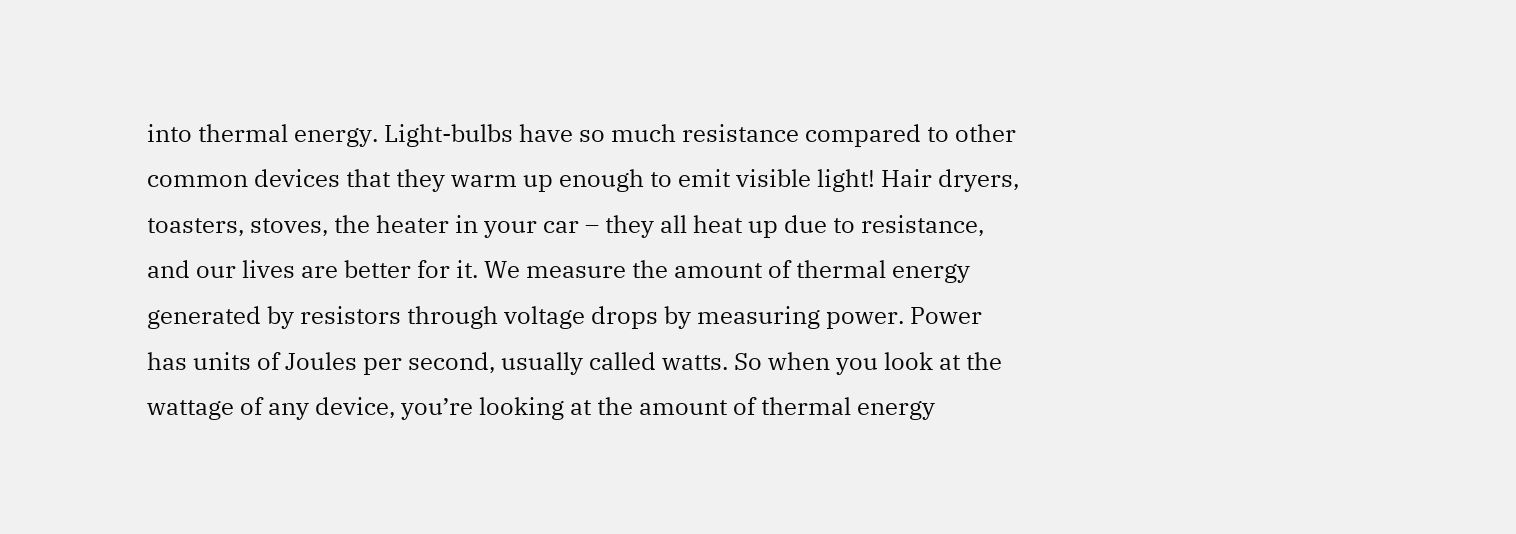into thermal energy. Light-bulbs have so much resistance compared to other common devices that they warm up enough to emit visible light! Hair dryers, toasters, stoves, the heater in your car – they all heat up due to resistance, and our lives are better for it. We measure the amount of thermal energy generated by resistors through voltage drops by measuring power. Power has units of Joules per second, usually called watts. So when you look at the wattage of any device, you’re looking at the amount of thermal energy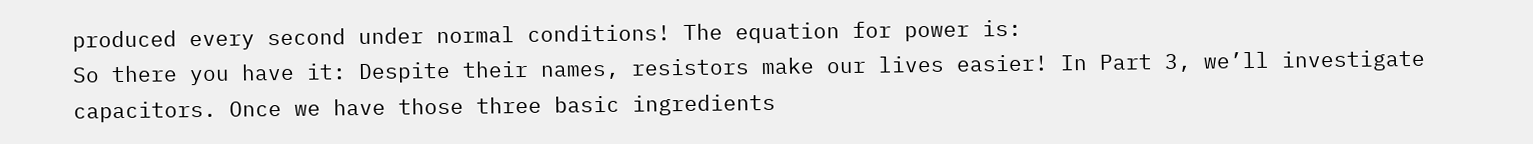produced every second under normal conditions! The equation for power is:
So there you have it: Despite their names, resistors make our lives easier! In Part 3, we’ll investigate capacitors. Once we have those three basic ingredients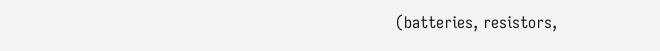(batteries, resistors,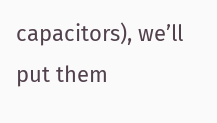capacitors), we’ll put them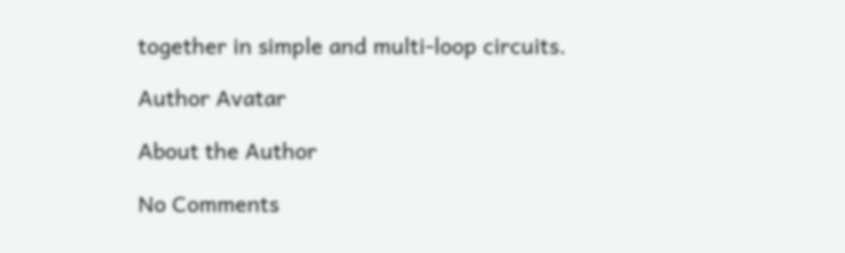together in simple and multi-loop circuits.

Author Avatar

About the Author

No Comments